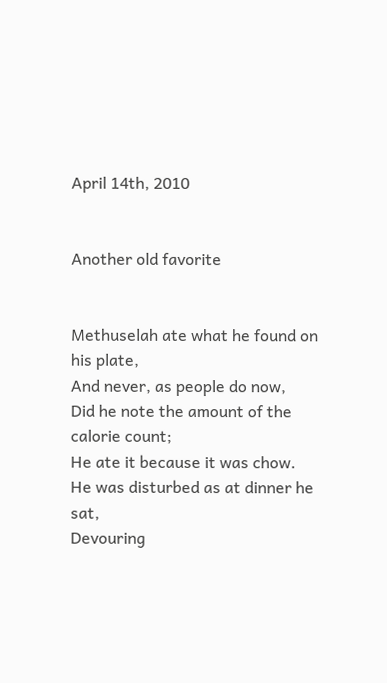April 14th, 2010


Another old favorite


Methuselah ate what he found on his plate,
And never, as people do now,
Did he note the amount of the calorie count;
He ate it because it was chow.
He was disturbed as at dinner he sat,
Devouring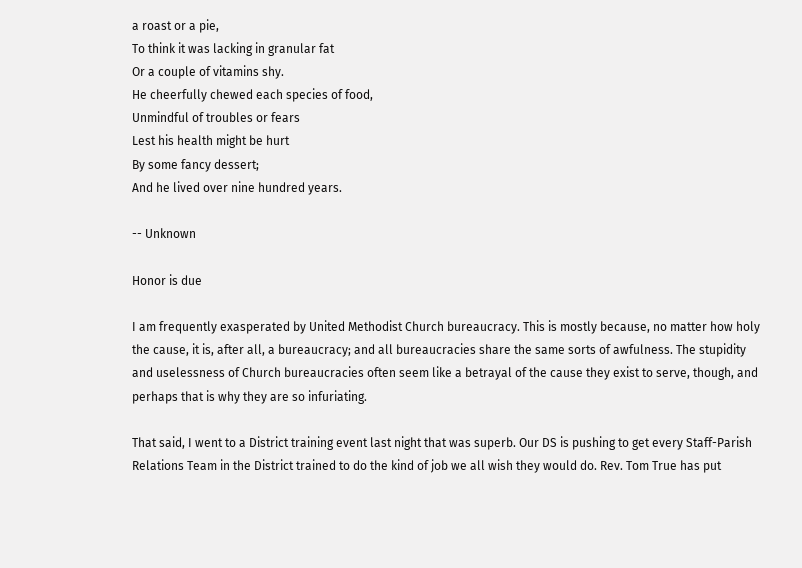a roast or a pie,
To think it was lacking in granular fat
Or a couple of vitamins shy.
He cheerfully chewed each species of food,
Unmindful of troubles or fears
Lest his health might be hurt
By some fancy dessert;
And he lived over nine hundred years.

-- Unknown

Honor is due

I am frequently exasperated by United Methodist Church bureaucracy. This is mostly because, no matter how holy the cause, it is, after all, a bureaucracy; and all bureaucracies share the same sorts of awfulness. The stupidity and uselessness of Church bureaucracies often seem like a betrayal of the cause they exist to serve, though, and perhaps that is why they are so infuriating.

That said, I went to a District training event last night that was superb. Our DS is pushing to get every Staff-Parish Relations Team in the District trained to do the kind of job we all wish they would do. Rev. Tom True has put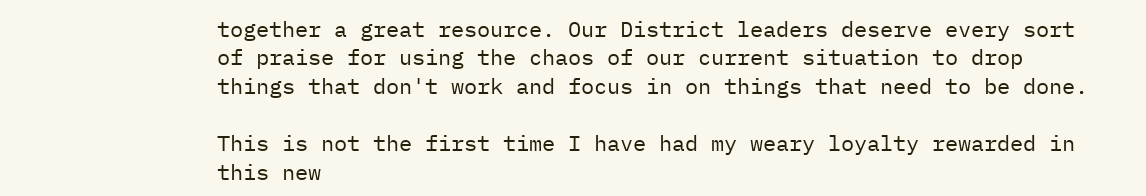together a great resource. Our District leaders deserve every sort of praise for using the chaos of our current situation to drop things that don't work and focus in on things that need to be done.

This is not the first time I have had my weary loyalty rewarded in this new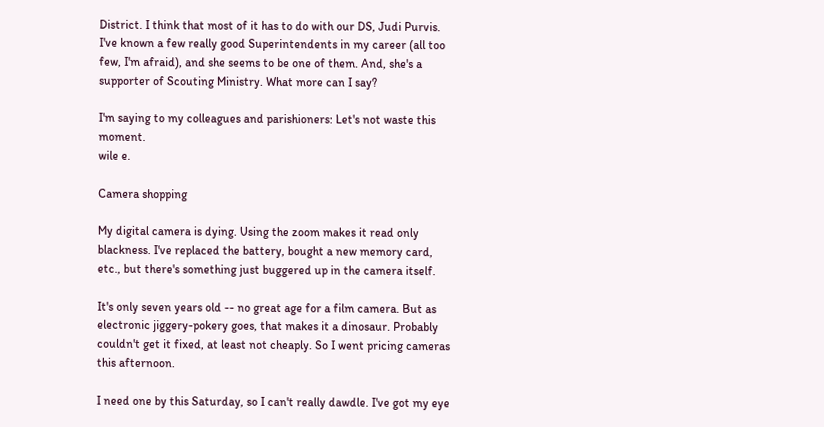District. I think that most of it has to do with our DS, Judi Purvis. I've known a few really good Superintendents in my career (all too few, I'm afraid), and she seems to be one of them. And, she's a supporter of Scouting Ministry. What more can I say?

I'm saying to my colleagues and parishioners: Let's not waste this moment.
wile e.

Camera shopping

My digital camera is dying. Using the zoom makes it read only blackness. I've replaced the battery, bought a new memory card, etc., but there's something just buggered up in the camera itself.

It's only seven years old -- no great age for a film camera. But as electronic jiggery-pokery goes, that makes it a dinosaur. Probably couldn't get it fixed, at least not cheaply. So I went pricing cameras this afternoon.

I need one by this Saturday, so I can't really dawdle. I've got my eye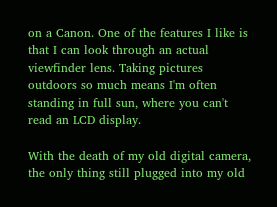on a Canon. One of the features I like is that I can look through an actual viewfinder lens. Taking pictures outdoors so much means I'm often standing in full sun, where you can't read an LCD display.

With the death of my old digital camera, the only thing still plugged into my old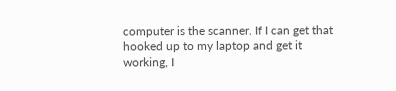computer is the scanner. If I can get that hooked up to my laptop and get it working, I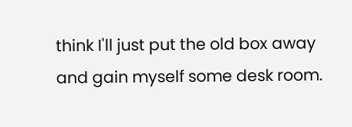think I'll just put the old box away and gain myself some desk room.